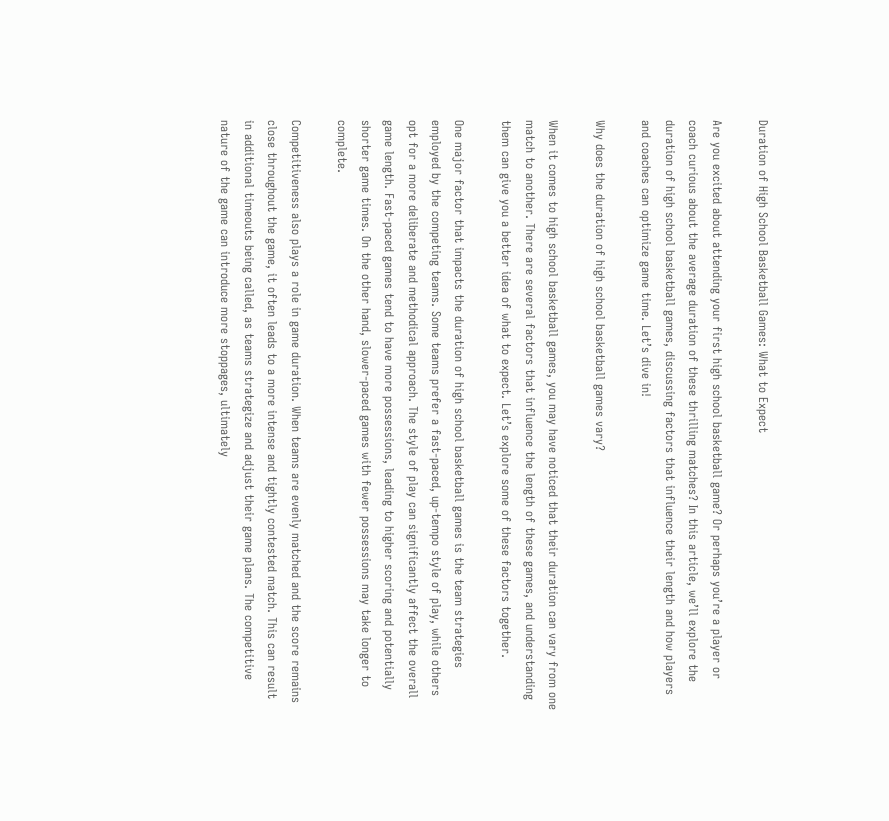Duration of High School Basketball Games: What to Expect

Are you excited about attending your first high school basketball game? Or perhaps you’re a player or coach curious about the average duration of these thrilling matches? In this article, we’ll explore the duration of high school basketball games, discussing factors that influence their length and how players and coaches can optimize game time. Let’s dive in!

Why does the duration of high school basketball games vary?

When it comes to high school basketball games, you may have noticed that their duration can vary from one match to another. There are several factors that influence the length of these games, and understanding them can give you a better idea of what to expect. Let’s explore some of these factors together.

One major factor that impacts the duration of high school basketball games is the team strategies employed by the competing teams. Some teams prefer a fast-paced, up-tempo style of play, while others opt for a more deliberate and methodical approach. The style of play can significantly affect the overall game length. Fast-paced games tend to have more possessions, leading to higher scoring and potentially shorter game times. On the other hand, slower-paced games with fewer possessions may take longer to complete.

Competitiveness also plays a role in game duration. When teams are evenly matched and the score remains close throughout the game, it often leads to a more intense and tightly contested match. This can result in additional timeouts being called, as teams strategize and adjust their game plans. The competitive nature of the game can introduce more stoppages, ultimately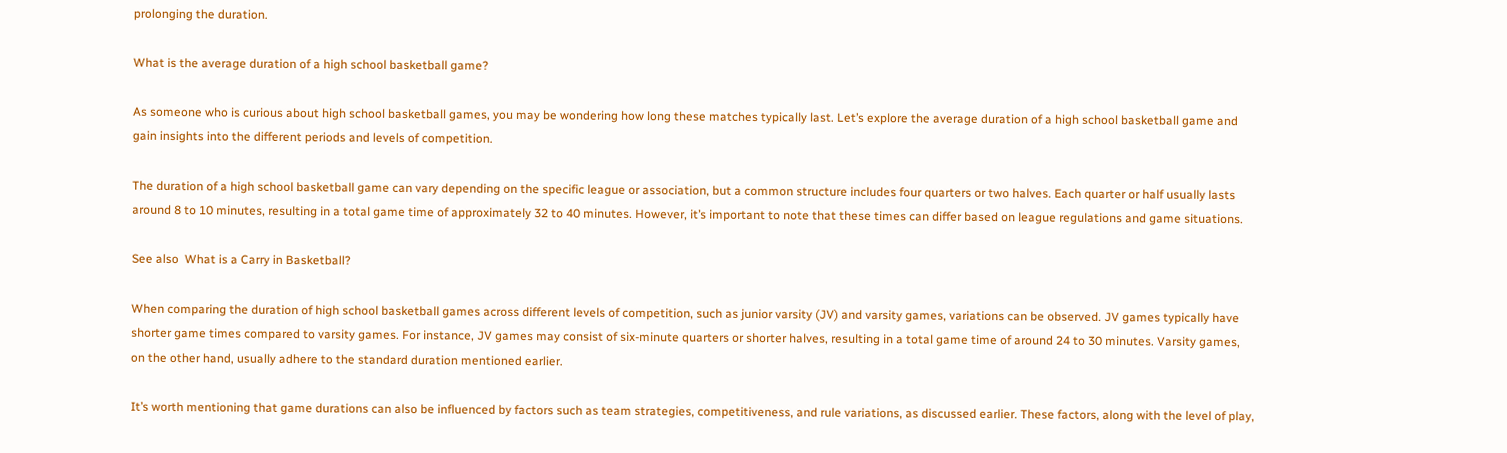prolonging the duration.

What is the average duration of a high school basketball game?

As someone who is curious about high school basketball games, you may be wondering how long these matches typically last. Let’s explore the average duration of a high school basketball game and gain insights into the different periods and levels of competition.

The duration of a high school basketball game can vary depending on the specific league or association, but a common structure includes four quarters or two halves. Each quarter or half usually lasts around 8 to 10 minutes, resulting in a total game time of approximately 32 to 40 minutes. However, it’s important to note that these times can differ based on league regulations and game situations.

See also  What is a Carry in Basketball?

When comparing the duration of high school basketball games across different levels of competition, such as junior varsity (JV) and varsity games, variations can be observed. JV games typically have shorter game times compared to varsity games. For instance, JV games may consist of six-minute quarters or shorter halves, resulting in a total game time of around 24 to 30 minutes. Varsity games, on the other hand, usually adhere to the standard duration mentioned earlier.

It’s worth mentioning that game durations can also be influenced by factors such as team strategies, competitiveness, and rule variations, as discussed earlier. These factors, along with the level of play,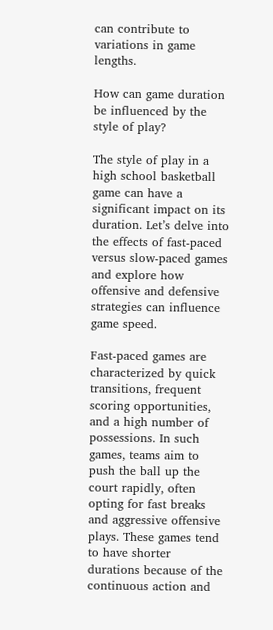can contribute to variations in game lengths.

How can game duration be influenced by the style of play?

The style of play in a high school basketball game can have a significant impact on its duration. Let’s delve into the effects of fast-paced versus slow-paced games and explore how offensive and defensive strategies can influence game speed.

Fast-paced games are characterized by quick transitions, frequent scoring opportunities, and a high number of possessions. In such games, teams aim to push the ball up the court rapidly, often opting for fast breaks and aggressive offensive plays. These games tend to have shorter durations because of the continuous action and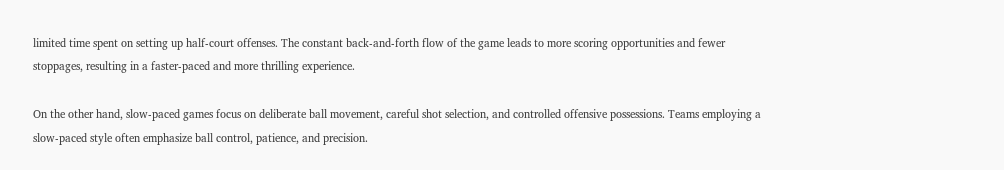limited time spent on setting up half-court offenses. The constant back-and-forth flow of the game leads to more scoring opportunities and fewer stoppages, resulting in a faster-paced and more thrilling experience.

On the other hand, slow-paced games focus on deliberate ball movement, careful shot selection, and controlled offensive possessions. Teams employing a slow-paced style often emphasize ball control, patience, and precision.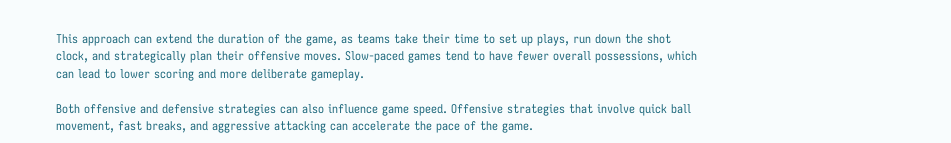This approach can extend the duration of the game, as teams take their time to set up plays, run down the shot clock, and strategically plan their offensive moves. Slow-paced games tend to have fewer overall possessions, which can lead to lower scoring and more deliberate gameplay.

Both offensive and defensive strategies can also influence game speed. Offensive strategies that involve quick ball movement, fast breaks, and aggressive attacking can accelerate the pace of the game.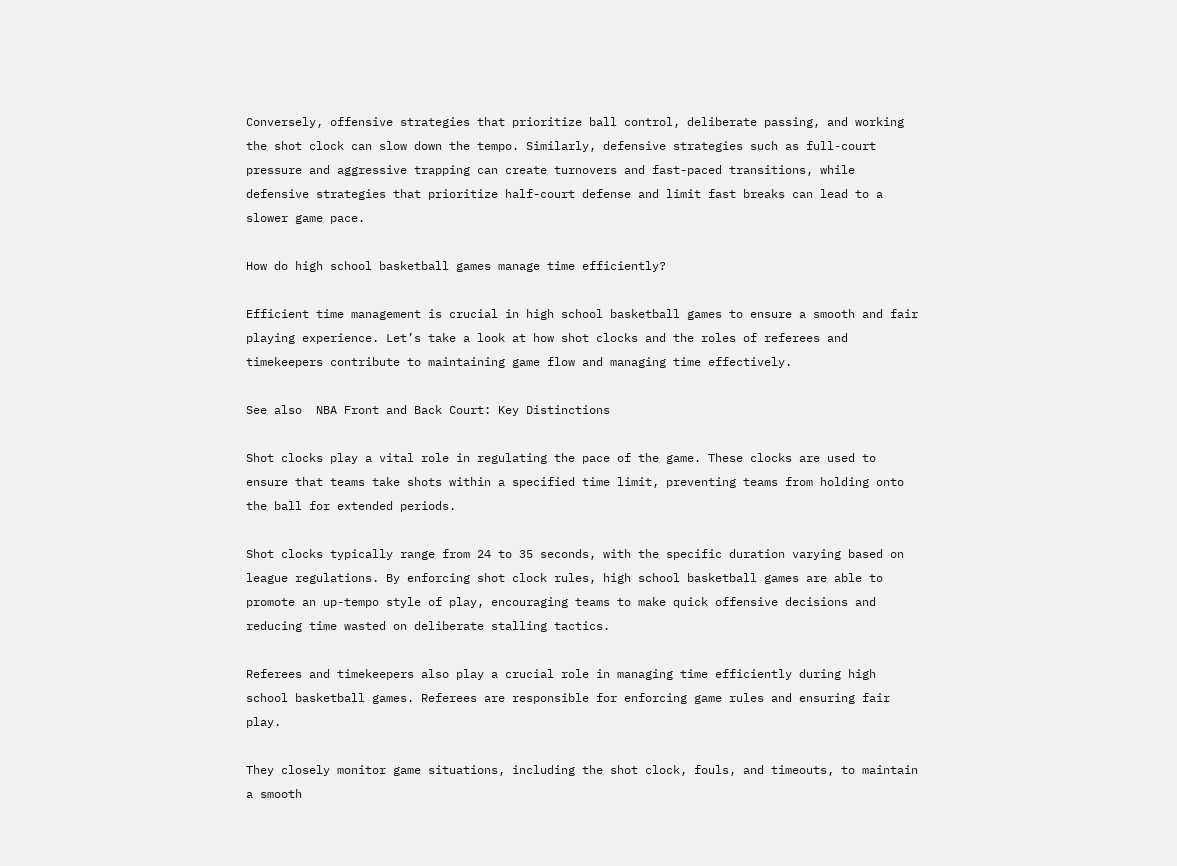Conversely, offensive strategies that prioritize ball control, deliberate passing, and working the shot clock can slow down the tempo. Similarly, defensive strategies such as full-court pressure and aggressive trapping can create turnovers and fast-paced transitions, while defensive strategies that prioritize half-court defense and limit fast breaks can lead to a slower game pace.

How do high school basketball games manage time efficiently?

Efficient time management is crucial in high school basketball games to ensure a smooth and fair playing experience. Let’s take a look at how shot clocks and the roles of referees and timekeepers contribute to maintaining game flow and managing time effectively.

See also  NBA Front and Back Court: Key Distinctions

Shot clocks play a vital role in regulating the pace of the game. These clocks are used to ensure that teams take shots within a specified time limit, preventing teams from holding onto the ball for extended periods.

Shot clocks typically range from 24 to 35 seconds, with the specific duration varying based on league regulations. By enforcing shot clock rules, high school basketball games are able to promote an up-tempo style of play, encouraging teams to make quick offensive decisions and reducing time wasted on deliberate stalling tactics.

Referees and timekeepers also play a crucial role in managing time efficiently during high school basketball games. Referees are responsible for enforcing game rules and ensuring fair play.

They closely monitor game situations, including the shot clock, fouls, and timeouts, to maintain a smooth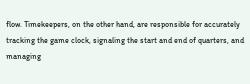flow. Timekeepers, on the other hand, are responsible for accurately tracking the game clock, signaling the start and end of quarters, and managing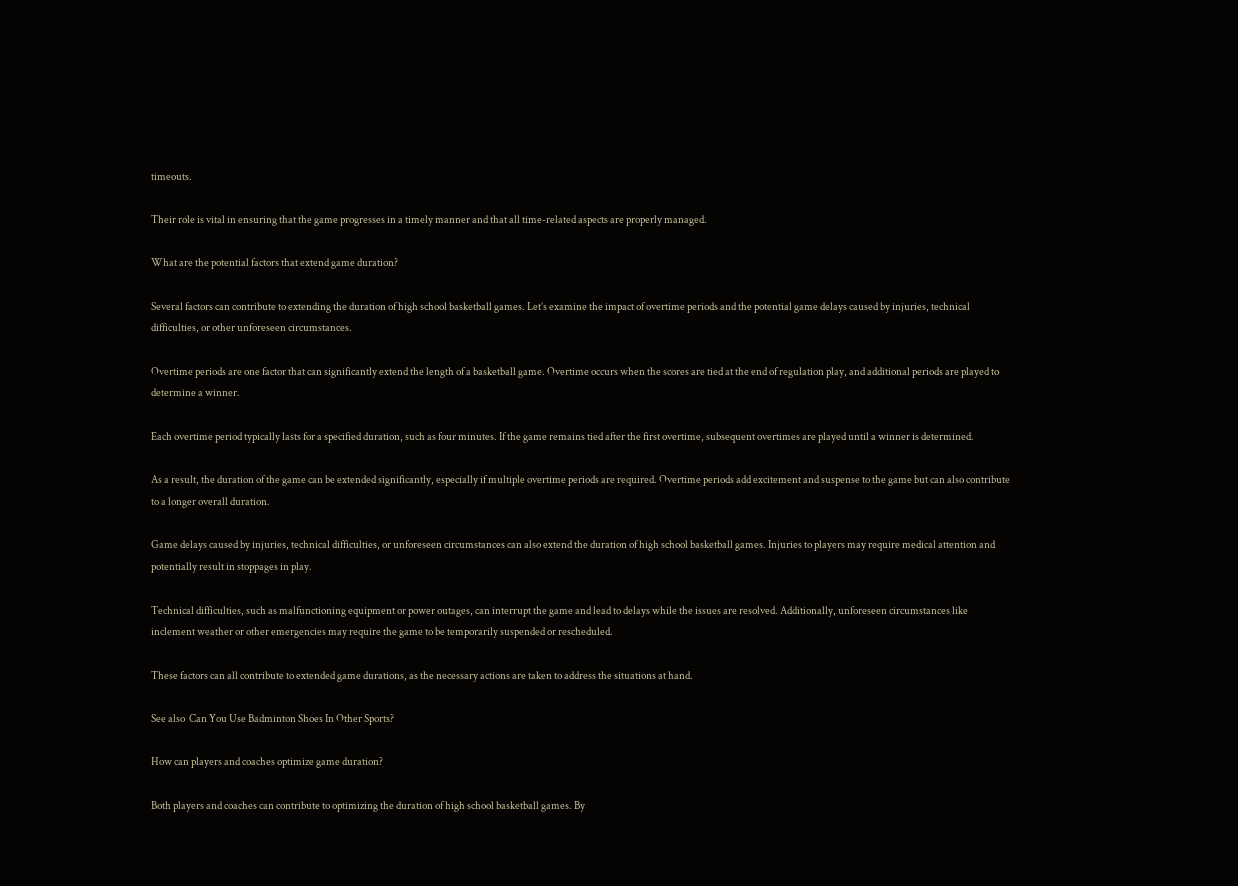timeouts.

Their role is vital in ensuring that the game progresses in a timely manner and that all time-related aspects are properly managed.

What are the potential factors that extend game duration?

Several factors can contribute to extending the duration of high school basketball games. Let’s examine the impact of overtime periods and the potential game delays caused by injuries, technical difficulties, or other unforeseen circumstances.

Overtime periods are one factor that can significantly extend the length of a basketball game. Overtime occurs when the scores are tied at the end of regulation play, and additional periods are played to determine a winner.

Each overtime period typically lasts for a specified duration, such as four minutes. If the game remains tied after the first overtime, subsequent overtimes are played until a winner is determined.

As a result, the duration of the game can be extended significantly, especially if multiple overtime periods are required. Overtime periods add excitement and suspense to the game but can also contribute to a longer overall duration.

Game delays caused by injuries, technical difficulties, or unforeseen circumstances can also extend the duration of high school basketball games. Injuries to players may require medical attention and potentially result in stoppages in play.

Technical difficulties, such as malfunctioning equipment or power outages, can interrupt the game and lead to delays while the issues are resolved. Additionally, unforeseen circumstances like inclement weather or other emergencies may require the game to be temporarily suspended or rescheduled.

These factors can all contribute to extended game durations, as the necessary actions are taken to address the situations at hand.

See also  Can You Use Badminton Shoes In Other Sports?

How can players and coaches optimize game duration?

Both players and coaches can contribute to optimizing the duration of high school basketball games. By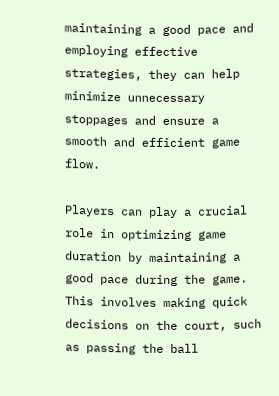maintaining a good pace and employing effective strategies, they can help minimize unnecessary stoppages and ensure a smooth and efficient game flow.

Players can play a crucial role in optimizing game duration by maintaining a good pace during the game. This involves making quick decisions on the court, such as passing the ball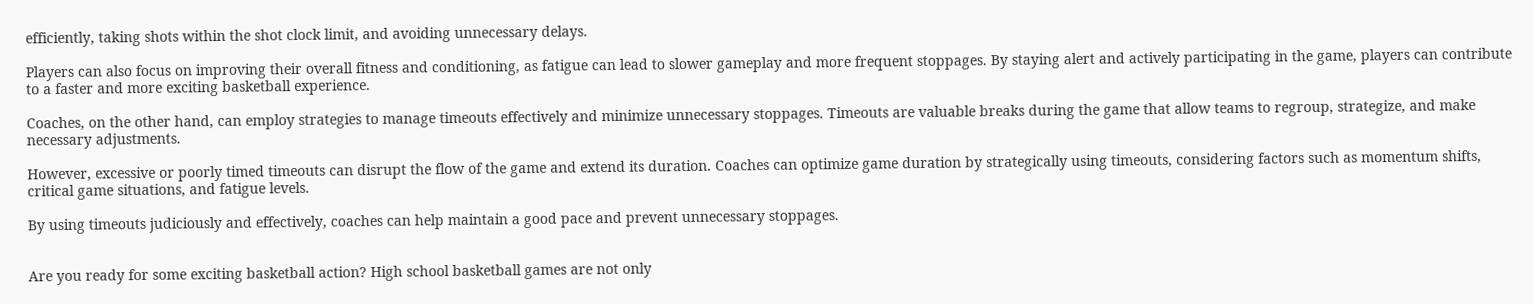efficiently, taking shots within the shot clock limit, and avoiding unnecessary delays.

Players can also focus on improving their overall fitness and conditioning, as fatigue can lead to slower gameplay and more frequent stoppages. By staying alert and actively participating in the game, players can contribute to a faster and more exciting basketball experience.

Coaches, on the other hand, can employ strategies to manage timeouts effectively and minimize unnecessary stoppages. Timeouts are valuable breaks during the game that allow teams to regroup, strategize, and make necessary adjustments.

However, excessive or poorly timed timeouts can disrupt the flow of the game and extend its duration. Coaches can optimize game duration by strategically using timeouts, considering factors such as momentum shifts, critical game situations, and fatigue levels.

By using timeouts judiciously and effectively, coaches can help maintain a good pace and prevent unnecessary stoppages.


Are you ready for some exciting basketball action? High school basketball games are not only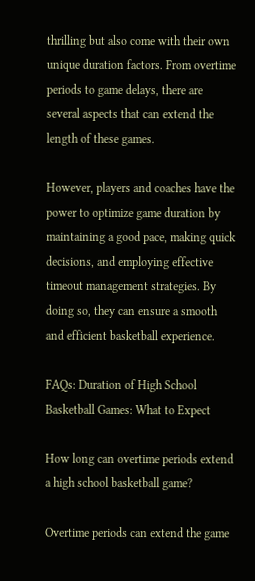thrilling but also come with their own unique duration factors. From overtime periods to game delays, there are several aspects that can extend the length of these games.

However, players and coaches have the power to optimize game duration by maintaining a good pace, making quick decisions, and employing effective timeout management strategies. By doing so, they can ensure a smooth and efficient basketball experience.

FAQs: Duration of High School Basketball Games: What to Expect

How long can overtime periods extend a high school basketball game?

Overtime periods can extend the game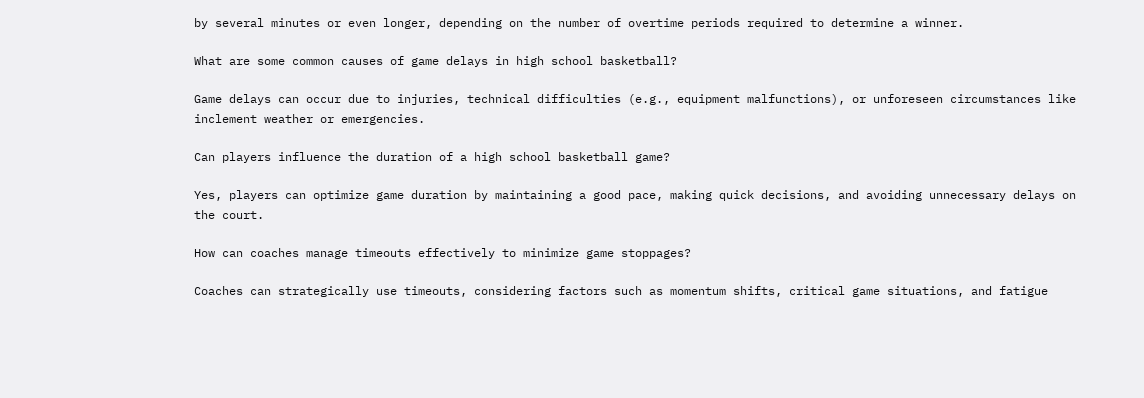by several minutes or even longer, depending on the number of overtime periods required to determine a winner.

What are some common causes of game delays in high school basketball?

Game delays can occur due to injuries, technical difficulties (e.g., equipment malfunctions), or unforeseen circumstances like inclement weather or emergencies.

Can players influence the duration of a high school basketball game?

Yes, players can optimize game duration by maintaining a good pace, making quick decisions, and avoiding unnecessary delays on the court.

How can coaches manage timeouts effectively to minimize game stoppages?

Coaches can strategically use timeouts, considering factors such as momentum shifts, critical game situations, and fatigue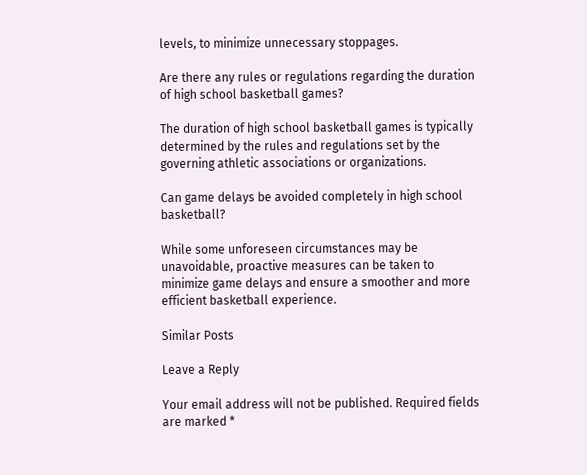levels, to minimize unnecessary stoppages.

Are there any rules or regulations regarding the duration of high school basketball games?

The duration of high school basketball games is typically determined by the rules and regulations set by the governing athletic associations or organizations.

Can game delays be avoided completely in high school basketball?

While some unforeseen circumstances may be unavoidable, proactive measures can be taken to minimize game delays and ensure a smoother and more efficient basketball experience.

Similar Posts

Leave a Reply

Your email address will not be published. Required fields are marked *